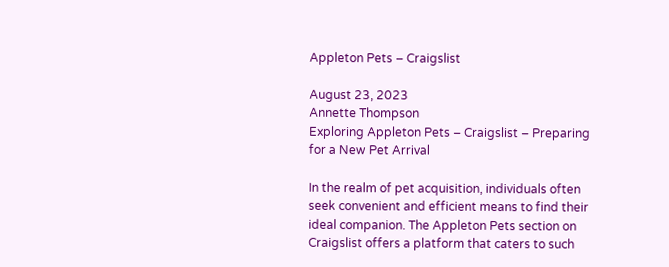Appleton Pets – Craigslist

August 23, 2023
Annette Thompson
Exploring Appleton Pets – Craigslist – Preparing for a New Pet Arrival

In the realm of pet acquisition, individuals often seek convenient and efficient means to find their ideal companion. The Appleton Pets section on Craigslist offers a platform that caters to such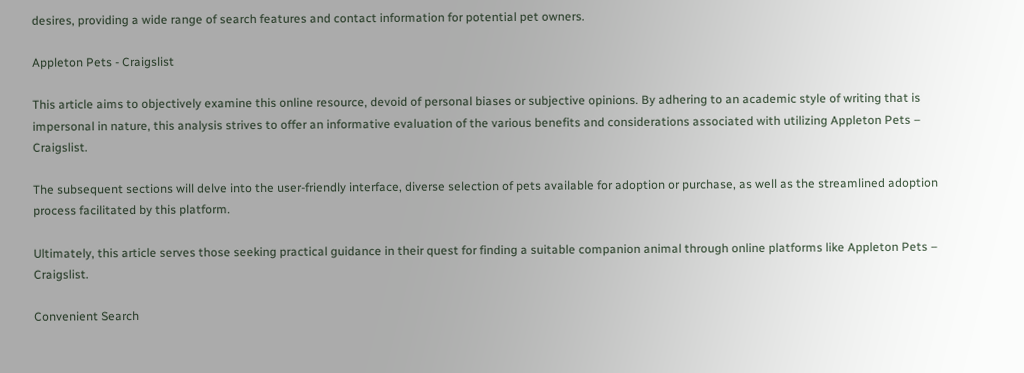desires, providing a wide range of search features and contact information for potential pet owners.

Appleton Pets - Craigslist

This article aims to objectively examine this online resource, devoid of personal biases or subjective opinions. By adhering to an academic style of writing that is impersonal in nature, this analysis strives to offer an informative evaluation of the various benefits and considerations associated with utilizing Appleton Pets – Craigslist.

The subsequent sections will delve into the user-friendly interface, diverse selection of pets available for adoption or purchase, as well as the streamlined adoption process facilitated by this platform.

Ultimately, this article serves those seeking practical guidance in their quest for finding a suitable companion animal through online platforms like Appleton Pets – Craigslist.

Convenient Search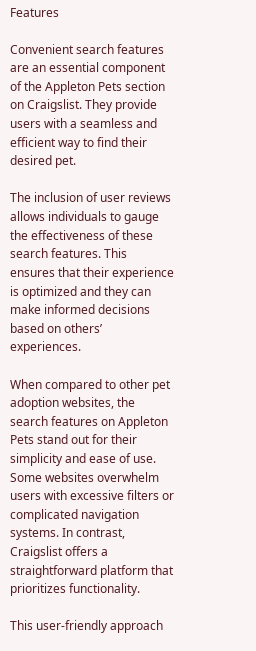Features

Convenient search features are an essential component of the Appleton Pets section on Craigslist. They provide users with a seamless and efficient way to find their desired pet.

The inclusion of user reviews allows individuals to gauge the effectiveness of these search features. This ensures that their experience is optimized and they can make informed decisions based on others’ experiences.

When compared to other pet adoption websites, the search features on Appleton Pets stand out for their simplicity and ease of use. Some websites overwhelm users with excessive filters or complicated navigation systems. In contrast, Craigslist offers a straightforward platform that prioritizes functionality.

This user-friendly approach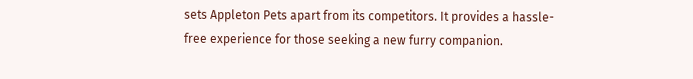sets Appleton Pets apart from its competitors. It provides a hassle-free experience for those seeking a new furry companion.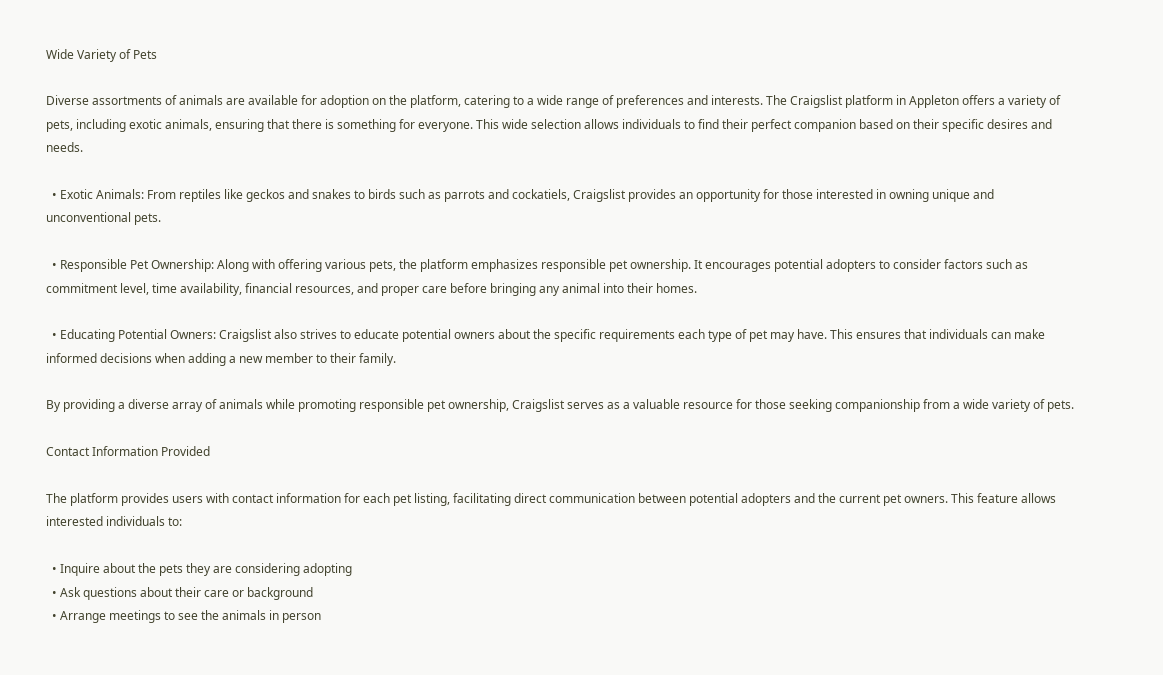Wide Variety of Pets

Diverse assortments of animals are available for adoption on the platform, catering to a wide range of preferences and interests. The Craigslist platform in Appleton offers a variety of pets, including exotic animals, ensuring that there is something for everyone. This wide selection allows individuals to find their perfect companion based on their specific desires and needs.

  • Exotic Animals: From reptiles like geckos and snakes to birds such as parrots and cockatiels, Craigslist provides an opportunity for those interested in owning unique and unconventional pets.

  • Responsible Pet Ownership: Along with offering various pets, the platform emphasizes responsible pet ownership. It encourages potential adopters to consider factors such as commitment level, time availability, financial resources, and proper care before bringing any animal into their homes.

  • Educating Potential Owners: Craigslist also strives to educate potential owners about the specific requirements each type of pet may have. This ensures that individuals can make informed decisions when adding a new member to their family.

By providing a diverse array of animals while promoting responsible pet ownership, Craigslist serves as a valuable resource for those seeking companionship from a wide variety of pets.

Contact Information Provided

The platform provides users with contact information for each pet listing, facilitating direct communication between potential adopters and the current pet owners. This feature allows interested individuals to:

  • Inquire about the pets they are considering adopting
  • Ask questions about their care or background
  • Arrange meetings to see the animals in person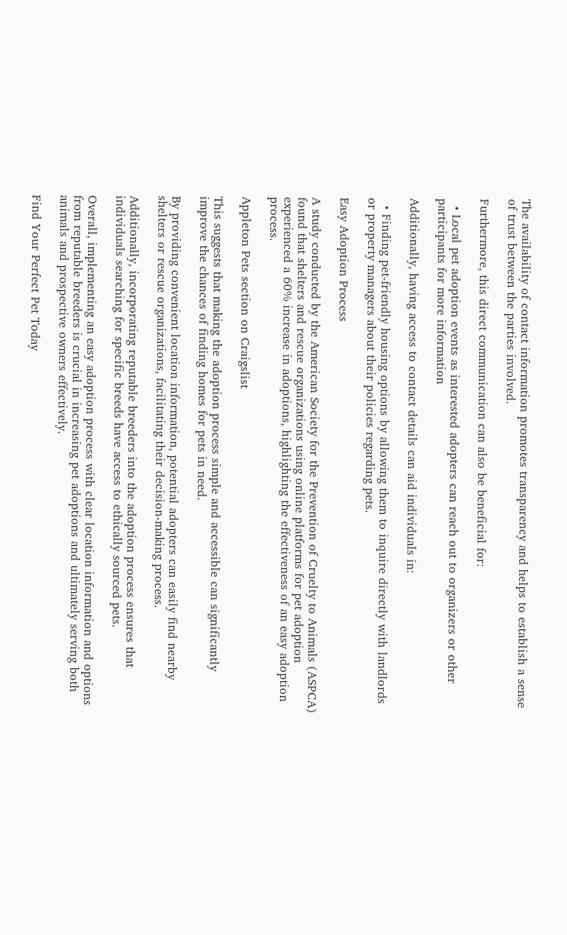The availability of contact information promotes transparency and helps to establish a sense of trust between the parties involved.

Furthermore, this direct communication can also be beneficial for:

  • Local pet adoption events as interested adopters can reach out to organizers or other participants for more information

Additionally, having access to contact details can aid individuals in:

  • Finding pet-friendly housing options by allowing them to inquire directly with landlords or property managers about their policies regarding pets.

Easy Adoption Process

A study conducted by the American Society for the Prevention of Cruelty to Animals (ASPCA) found that shelters and rescue organizations using online platforms for pet adoption experienced a 60% increase in adoptions, highlighting the effectiveness of an easy adoption process.

Appleton Pets section on Craigslist

This suggests that making the adoption process simple and accessible can significantly improve the chances of finding homes for pets in need.

By providing convenient location information, potential adopters can easily find nearby shelters or rescue organizations, facilitating their decision-making process.

Additionally, incorporating reputable breeders into the adoption process ensures that individuals searching for specific breeds have access to ethically sourced pets.

Overall, implementing an easy adoption process with clear location information and options from reputable breeders is crucial in increasing pet adoptions and ultimately serving both animals and prospective owners effectively.

Find Your Perfect Pet Today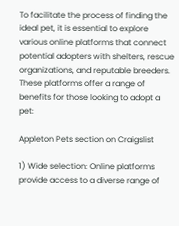To facilitate the process of finding the ideal pet, it is essential to explore various online platforms that connect potential adopters with shelters, rescue organizations, and reputable breeders. These platforms offer a range of benefits for those looking to adopt a pet:

Appleton Pets section on Craigslist

1) Wide selection: Online platforms provide access to a diverse range of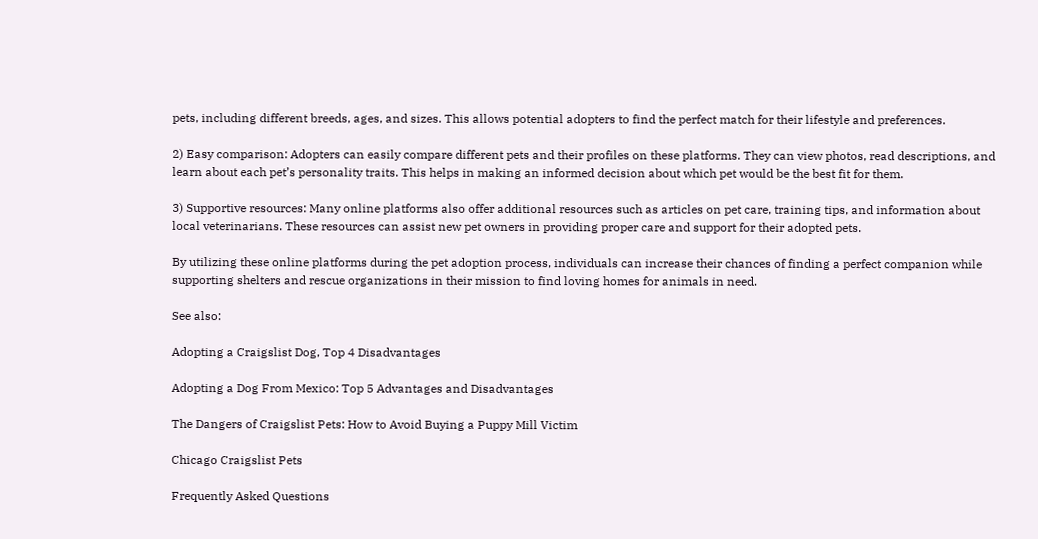pets, including different breeds, ages, and sizes. This allows potential adopters to find the perfect match for their lifestyle and preferences.

2) Easy comparison: Adopters can easily compare different pets and their profiles on these platforms. They can view photos, read descriptions, and learn about each pet’s personality traits. This helps in making an informed decision about which pet would be the best fit for them.

3) Supportive resources: Many online platforms also offer additional resources such as articles on pet care, training tips, and information about local veterinarians. These resources can assist new pet owners in providing proper care and support for their adopted pets.

By utilizing these online platforms during the pet adoption process, individuals can increase their chances of finding a perfect companion while supporting shelters and rescue organizations in their mission to find loving homes for animals in need.

See also:

Adopting a Craigslist Dog, Top 4 Disadvantages

Adopting a Dog From Mexico: Top 5 Advantages and Disadvantages

The Dangers of Craigslist Pets: How to Avoid Buying a Puppy Mill Victim

Chicago Craigslist Pets

Frequently Asked Questions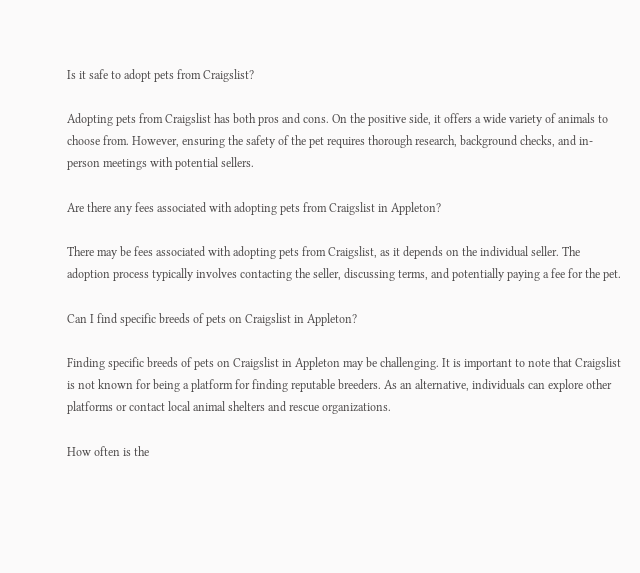Is it safe to adopt pets from Craigslist?

Adopting pets from Craigslist has both pros and cons. On the positive side, it offers a wide variety of animals to choose from. However, ensuring the safety of the pet requires thorough research, background checks, and in-person meetings with potential sellers.

Are there any fees associated with adopting pets from Craigslist in Appleton?

There may be fees associated with adopting pets from Craigslist, as it depends on the individual seller. The adoption process typically involves contacting the seller, discussing terms, and potentially paying a fee for the pet.

Can I find specific breeds of pets on Craigslist in Appleton?

Finding specific breeds of pets on Craigslist in Appleton may be challenging. It is important to note that Craigslist is not known for being a platform for finding reputable breeders. As an alternative, individuals can explore other platforms or contact local animal shelters and rescue organizations.

How often is the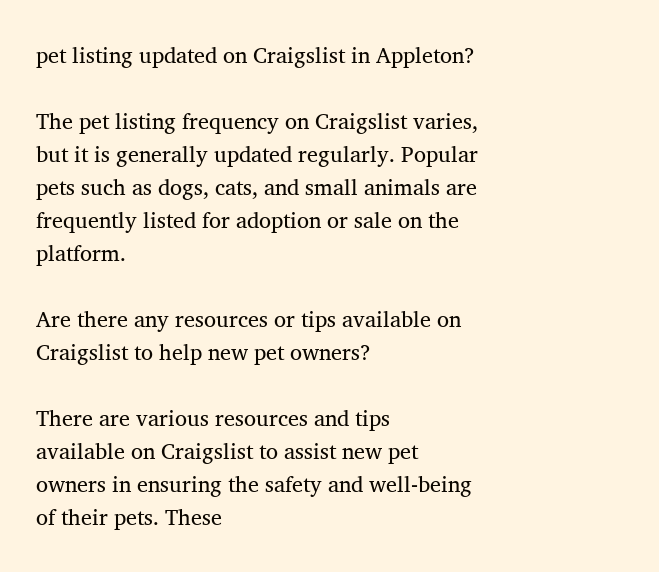pet listing updated on Craigslist in Appleton?

The pet listing frequency on Craigslist varies, but it is generally updated regularly. Popular pets such as dogs, cats, and small animals are frequently listed for adoption or sale on the platform.

Are there any resources or tips available on Craigslist to help new pet owners?

There are various resources and tips available on Craigslist to assist new pet owners in ensuring the safety and well-being of their pets. These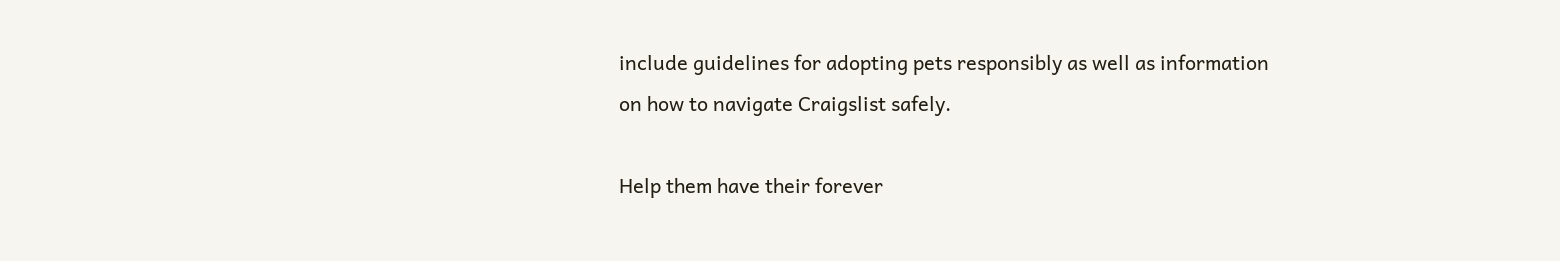include guidelines for adopting pets responsibly as well as information on how to navigate Craigslist safely.

Help them have their forever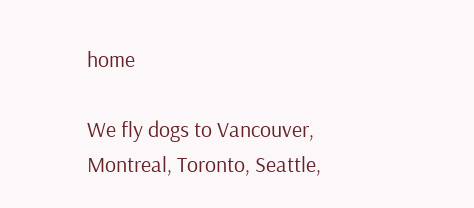home

We fly dogs to Vancouver, Montreal, Toronto, Seattle,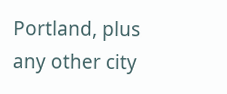Portland, plus any other city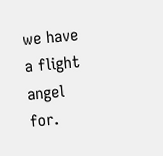we have a flight angel for.